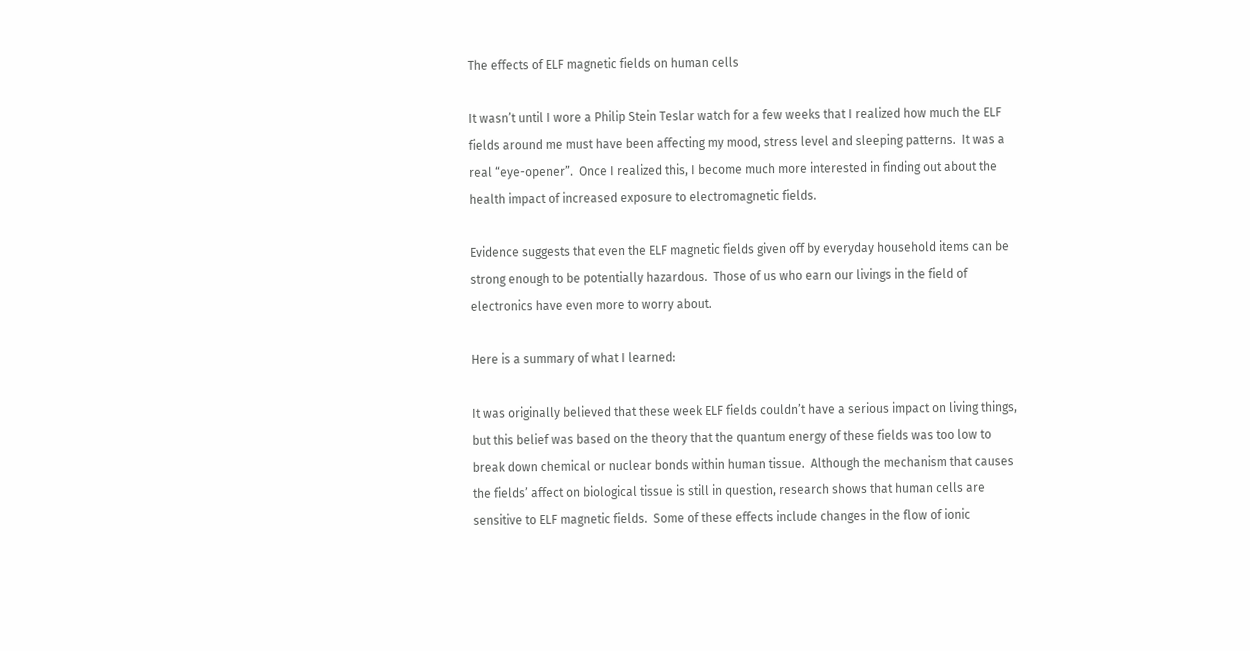The effects of ELF magnetic fields on human cells

It wasn’t until I wore a Philip Stein Teslar watch for a few weeks that I realized how much the ELF fields around me must have been affecting my mood, stress level and sleeping patterns.  It was a real “eye-opener”.  Once I realized this, I become much more interested in finding out about the health impact of increased exposure to electromagnetic fields.

Evidence suggests that even the ELF magnetic fields given off by everyday household items can be strong enough to be potentially hazardous.  Those of us who earn our livings in the field of electronics have even more to worry about.

Here is a summary of what I learned:

It was originally believed that these week ELF fields couldn’t have a serious impact on living things, but this belief was based on the theory that the quantum energy of these fields was too low to break down chemical or nuclear bonds within human tissue.  Although the mechanism that causes the fields’ affect on biological tissue is still in question, research shows that human cells are sensitive to ELF magnetic fields.  Some of these effects include changes in the flow of ionic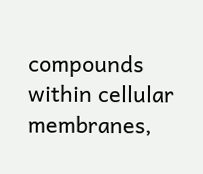compounds within cellular membranes,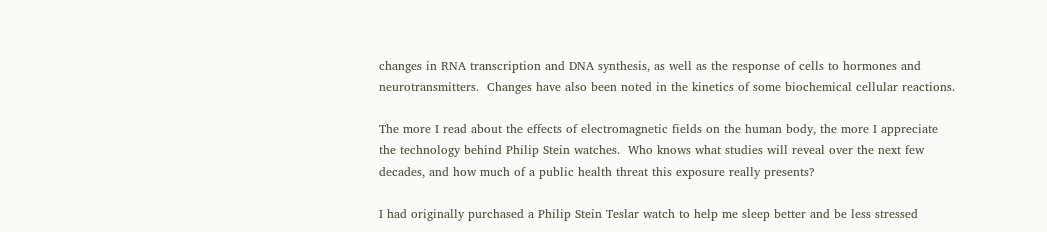changes in RNA transcription and DNA synthesis, as well as the response of cells to hormones and neurotransmitters.  Changes have also been noted in the kinetics of some biochemical cellular reactions.

The more I read about the effects of electromagnetic fields on the human body, the more I appreciate the technology behind Philip Stein watches.  Who knows what studies will reveal over the next few decades, and how much of a public health threat this exposure really presents?

I had originally purchased a Philip Stein Teslar watch to help me sleep better and be less stressed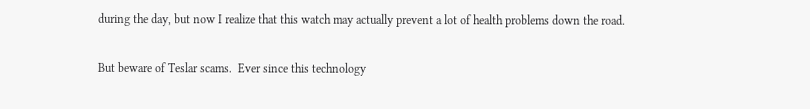during the day, but now I realize that this watch may actually prevent a lot of health problems down the road.

But beware of Teslar scams.  Ever since this technology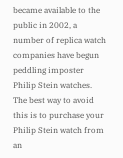became available to the public in 2002, a number of replica watch companies have begun peddling imposter Philip Stein watches.  The best way to avoid this is to purchase your Philip Stein watch from an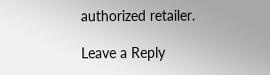authorized retailer.

Leave a Reply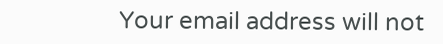Your email address will not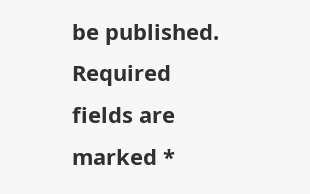be published. Required fields are marked *